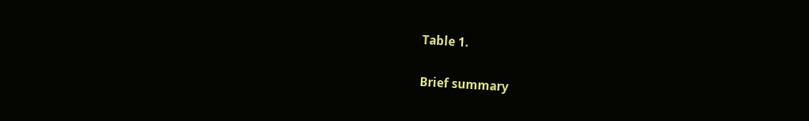Table 1.

Brief summary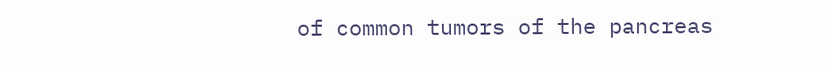of common tumors of the pancreas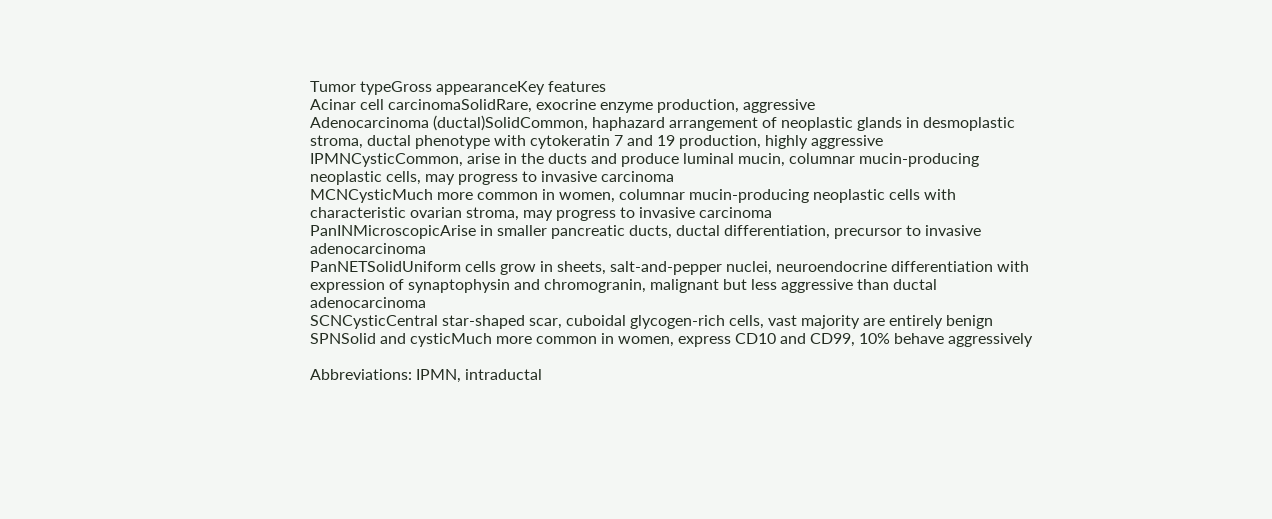Tumor typeGross appearanceKey features
Acinar cell carcinomaSolidRare, exocrine enzyme production, aggressive
Adenocarcinoma (ductal)SolidCommon, haphazard arrangement of neoplastic glands in desmoplastic stroma, ductal phenotype with cytokeratin 7 and 19 production, highly aggressive
IPMNCysticCommon, arise in the ducts and produce luminal mucin, columnar mucin-producing neoplastic cells, may progress to invasive carcinoma
MCNCysticMuch more common in women, columnar mucin-producing neoplastic cells with characteristic ovarian stroma, may progress to invasive carcinoma
PanINMicroscopicArise in smaller pancreatic ducts, ductal differentiation, precursor to invasive adenocarcinoma
PanNETSolidUniform cells grow in sheets, salt-and-pepper nuclei, neuroendocrine differentiation with expression of synaptophysin and chromogranin, malignant but less aggressive than ductal adenocarcinoma
SCNCysticCentral star-shaped scar, cuboidal glycogen-rich cells, vast majority are entirely benign
SPNSolid and cysticMuch more common in women, express CD10 and CD99, 10% behave aggressively

Abbreviations: IPMN, intraductal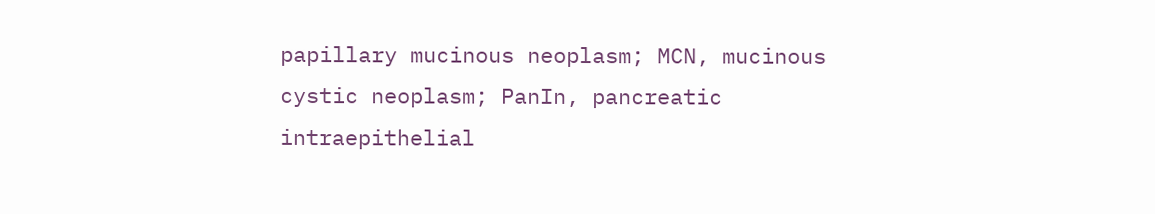papillary mucinous neoplasm; MCN, mucinous cystic neoplasm; PanIn, pancreatic intraepithelial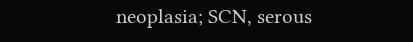neoplasia; SCN, serous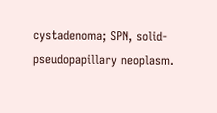cystadenoma; SPN, solid-pseudopapillary neoplasm.